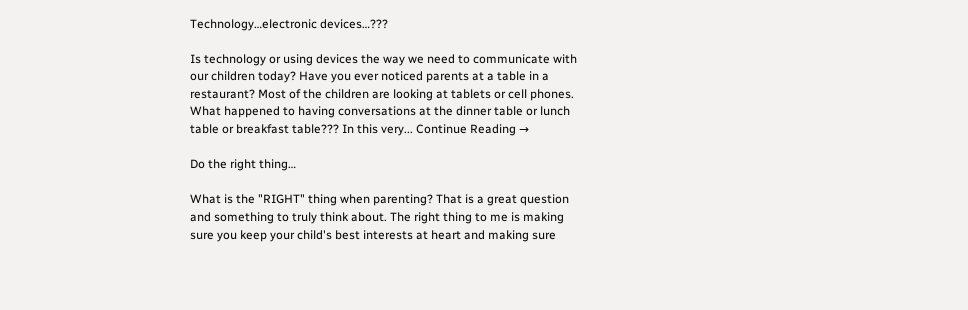Technology…electronic devices…???

Is technology or using devices the way we need to communicate with our children today? Have you ever noticed parents at a table in a restaurant? Most of the children are looking at tablets or cell phones. What happened to having conversations at the dinner table or lunch table or breakfast table??? In this very... Continue Reading →

Do the right thing…

What is the "RIGHT" thing when parenting? That is a great question and something to truly think about. The right thing to me is making sure you keep your child's best interests at heart and making sure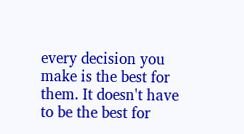every decision you make is the best for them. It doesn't have to be the best for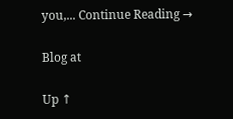you,... Continue Reading →

Blog at

Up ↑